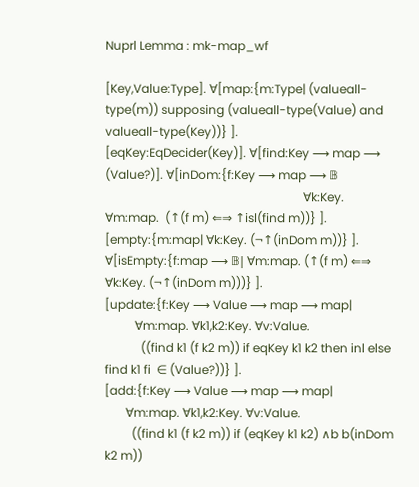Nuprl Lemma : mk-map_wf

[Key,Value:Type]. ∀[map:{m:Type| (valueall-type(m)) supposing (valueall-type(Value) and valueall-type(Key))} ].
[eqKey:EqDecider(Key)]. ∀[find:Key ⟶ map ⟶ (Value?)]. ∀[inDom:{f:Key ⟶ map ⟶ 𝔹
                                                                  ∀k:Key. ∀m:map.  (↑(f m) ⇐⇒ ↑isl(find m))} ].
[empty:{m:map| ∀k:Key. (¬↑(inDom m))} ]. ∀[isEmpty:{f:map ⟶ 𝔹| ∀m:map. (↑(f m) ⇐⇒ ∀k:Key. (¬↑(inDom m)))} ].
[update:{f:Key ⟶ Value ⟶ map ⟶ map|
          ∀m:map. ∀k1,k2:Key. ∀v:Value.
            ((find k1 (f k2 m)) if eqKey k1 k2 then inl else find k1 fi  ∈ (Value?))} ].
[add:{f:Key ⟶ Value ⟶ map ⟶ map|
       ∀m:map. ∀k1,k2:Key. ∀v:Value.
         ((find k1 (f k2 m)) if (eqKey k1 k2) ∧b b(inDom k2 m))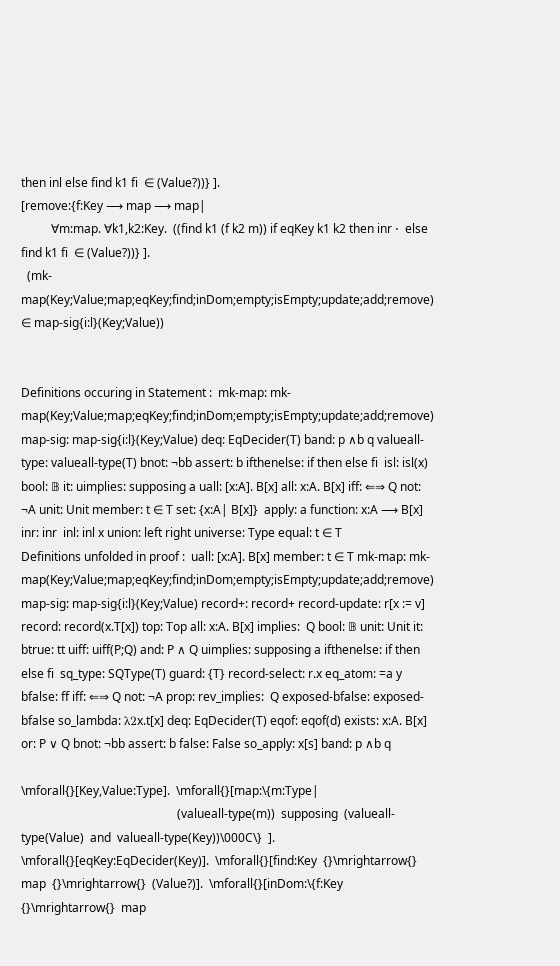then inl else find k1 fi  ∈ (Value?))} ].
[remove:{f:Key ⟶ map ⟶ map|
          ∀m:map. ∀k1,k2:Key.  ((find k1 (f k2 m)) if eqKey k1 k2 then inr ⋅  else find k1 fi  ∈ (Value?))} ].
  (mk-map(Key;Value;map;eqKey;find;inDom;empty;isEmpty;update;add;remove) ∈ map-sig{i:l}(Key;Value))


Definitions occuring in Statement :  mk-map: mk-map(Key;Value;map;eqKey;find;inDom;empty;isEmpty;update;add;remove) map-sig: map-sig{i:l}(Key;Value) deq: EqDecider(T) band: p ∧b q valueall-type: valueall-type(T) bnot: ¬bb assert: b ifthenelse: if then else fi  isl: isl(x) bool: 𝔹 it: uimplies: supposing a uall: [x:A]. B[x] all: x:A. B[x] iff: ⇐⇒ Q not: ¬A unit: Unit member: t ∈ T set: {x:A| B[x]}  apply: a function: x:A ⟶ B[x] inr: inr  inl: inl x union: left right universe: Type equal: t ∈ T
Definitions unfolded in proof :  uall: [x:A]. B[x] member: t ∈ T mk-map: mk-map(Key;Value;map;eqKey;find;inDom;empty;isEmpty;update;add;remove) map-sig: map-sig{i:l}(Key;Value) record+: record+ record-update: r[x := v] record: record(x.T[x]) top: Top all: x:A. B[x] implies:  Q bool: 𝔹 unit: Unit it: btrue: tt uiff: uiff(P;Q) and: P ∧ Q uimplies: supposing a ifthenelse: if then else fi  sq_type: SQType(T) guard: {T} record-select: r.x eq_atom: =a y bfalse: ff iff: ⇐⇒ Q not: ¬A prop: rev_implies:  Q exposed-bfalse: exposed-bfalse so_lambda: λ2x.t[x] deq: EqDecider(T) eqof: eqof(d) exists: x:A. B[x] or: P ∨ Q bnot: ¬bb assert: b false: False so_apply: x[s] band: p ∧b q

\mforall{}[Key,Value:Type].  \mforall{}[map:\{m:Type|
                                                    (valueall-type(m))  supposing  (valueall-type(Value)  and  valueall-type(Key))\000C\}  ].
\mforall{}[eqKey:EqDecider(Key)].  \mforall{}[find:Key  {}\mrightarrow{}  map  {}\mrightarrow{}  (Value?)].  \mforall{}[inDom:\{f:Key  {}\mrightarrow{}  map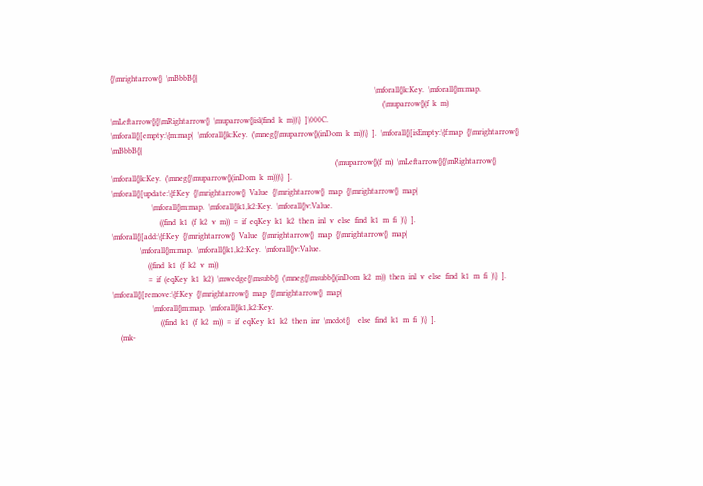{}\mrightarrow{}  \mBbbB{}|
                                                                                                                                    \mforall{}k:Key.  \mforall{}m:map.
                                                                                                                                        (\muparrow{}(f  k  m)  \mLeftarrow{}{}\mRightarrow{}  \muparrow{}isl(find  k  m))\}  ]\000C.
\mforall{}[empty:\{m:map|  \mforall{}k:Key.  (\mneg{}\muparrow{}(inDom  k  m))\}  ].  \mforall{}[isEmpty:\{f:map  {}\mrightarrow{}  \mBbbB{}|
                                                                                                                (\muparrow{}(f  m)  \mLeftarrow{}{}\mRightarrow{}  \mforall{}k:Key.  (\mneg{}\muparrow{}(inDom  k  m)))\}  ].
\mforall{}[update:\{f:Key  {}\mrightarrow{}  Value  {}\mrightarrow{}  map  {}\mrightarrow{}  map|
                    \mforall{}m:map.  \mforall{}k1,k2:Key.  \mforall{}v:Value.
                        ((find  k1  (f  k2  v  m))  =  if  eqKey  k1  k2  then  inl  v  else  find  k1  m  fi  )\}  ].
\mforall{}[add:\{f:Key  {}\mrightarrow{}  Value  {}\mrightarrow{}  map  {}\mrightarrow{}  map|
              \mforall{}m:map.  \mforall{}k1,k2:Key.  \mforall{}v:Value.
                  ((find  k1  (f  k2  v  m))
                  =  if  (eqKey  k1  k2)  \mwedge{}\msubb{}  (\mneg{}\msubb{}(inDom  k2  m))  then  inl  v  else  find  k1  m  fi  )\}  ].
\mforall{}[remove:\{f:Key  {}\mrightarrow{}  map  {}\mrightarrow{}  map|
                    \mforall{}m:map.  \mforall{}k1,k2:Key.
                        ((find  k1  (f  k2  m))  =  if  eqKey  k1  k2  then  inr  \mcdot{}    else  find  k1  m  fi  )\}  ].
    (mk-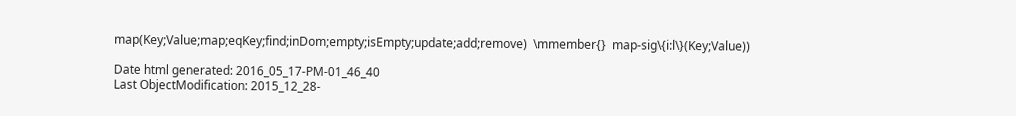map(Key;Value;map;eqKey;find;inDom;empty;isEmpty;update;add;remove)  \mmember{}  map-sig\{i:l\}(Key;Value))

Date html generated: 2016_05_17-PM-01_46_40
Last ObjectModification: 2015_12_28-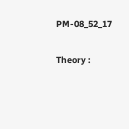PM-08_52_17

Theory :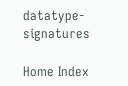datatype-signatures

Home Index